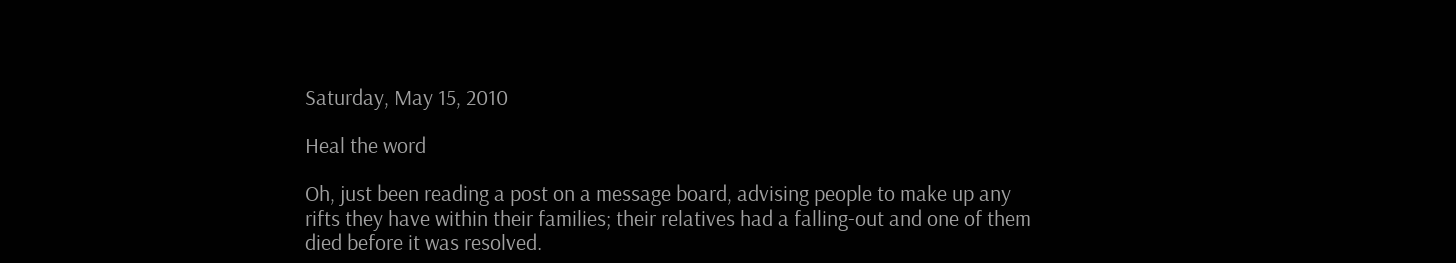Saturday, May 15, 2010

Heal the word

Oh, just been reading a post on a message board, advising people to make up any rifts they have within their families; their relatives had a falling-out and one of them died before it was resolved.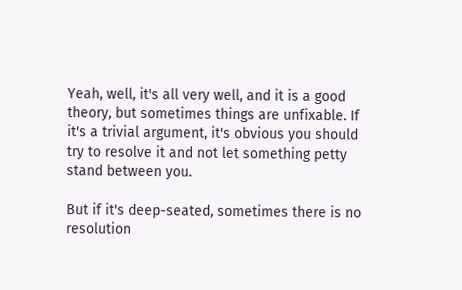Yeah, well, it's all very well, and it is a good theory, but sometimes things are unfixable. If it's a trivial argument, it's obvious you should try to resolve it and not let something petty stand between you.

But if it's deep-seated, sometimes there is no resolution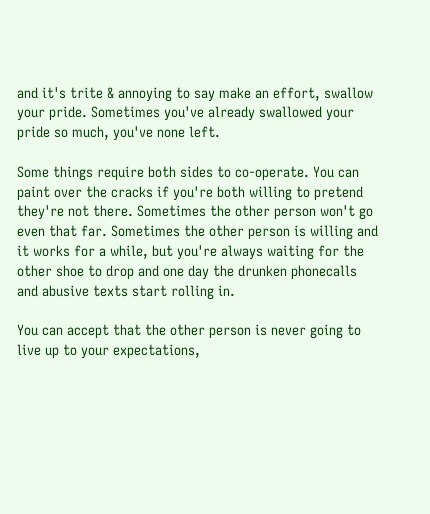and it's trite & annoying to say make an effort, swallow your pride. Sometimes you've already swallowed your pride so much, you've none left.

Some things require both sides to co-operate. You can paint over the cracks if you're both willing to pretend they're not there. Sometimes the other person won't go even that far. Sometimes the other person is willing and it works for a while, but you're always waiting for the other shoe to drop and one day the drunken phonecalls and abusive texts start rolling in.

You can accept that the other person is never going to live up to your expectations,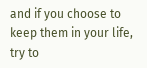and if you choose to keep them in your life, try to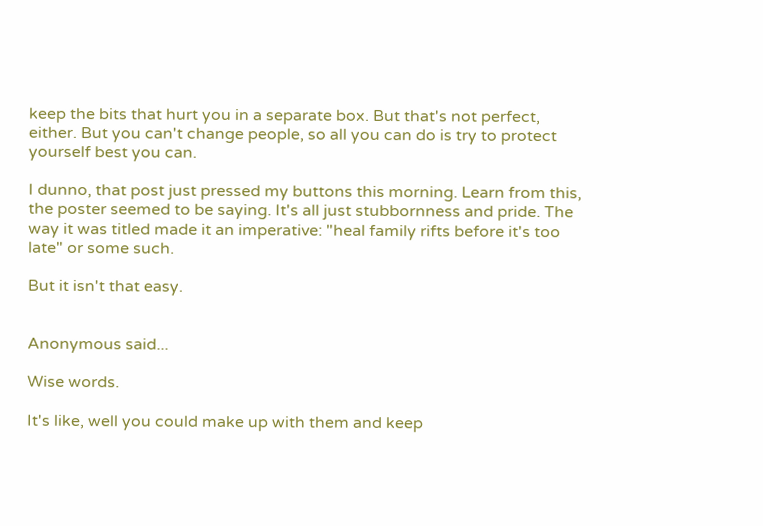keep the bits that hurt you in a separate box. But that's not perfect, either. But you can't change people, so all you can do is try to protect yourself best you can.

I dunno, that post just pressed my buttons this morning. Learn from this, the poster seemed to be saying. It's all just stubbornness and pride. The way it was titled made it an imperative: "heal family rifts before it's too late" or some such.

But it isn't that easy.


Anonymous said...

Wise words.

It's like, well you could make up with them and keep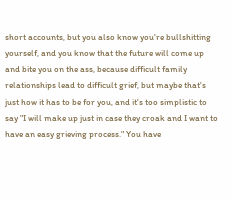short accounts, but you also know you're bullshitting yourself, and you know that the future will come up and bite you on the ass, because difficult family relationships lead to difficult grief, but maybe that's just how it has to be for you, and it's too simplistic to say "I will make up just in case they croak and I want to have an easy grieving process." You have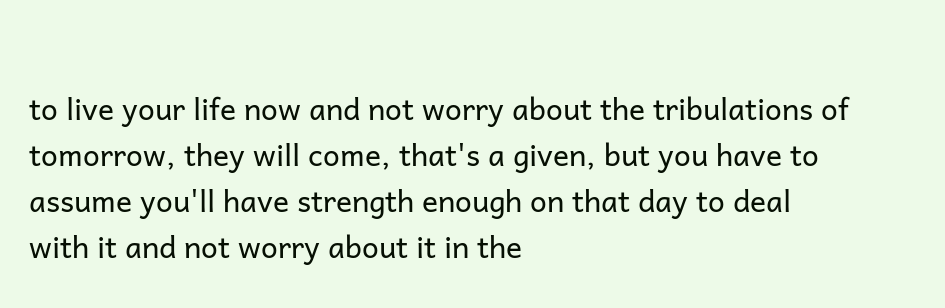to live your life now and not worry about the tribulations of tomorrow, they will come, that's a given, but you have to assume you'll have strength enough on that day to deal with it and not worry about it in the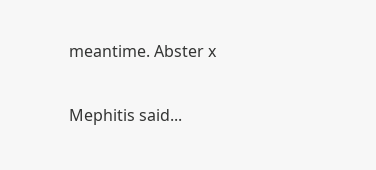meantime. Abster x

Mephitis said...